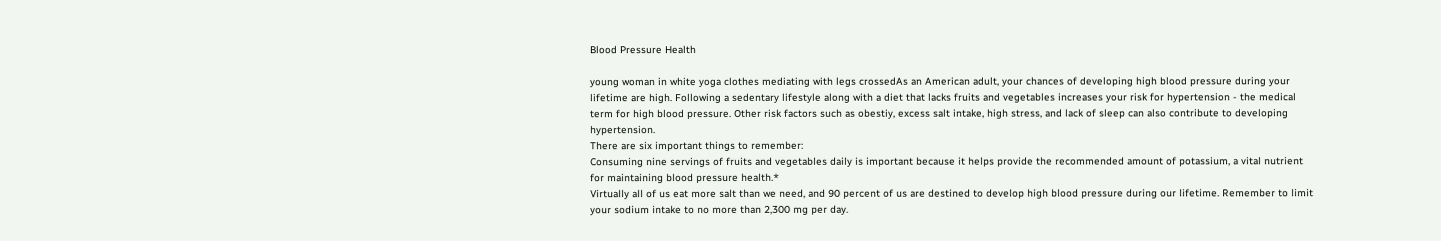Blood Pressure Health

young woman in white yoga clothes mediating with legs crossedAs an American adult, your chances of developing high blood pressure during your lifetime are high. Following a sedentary lifestyle along with a diet that lacks fruits and vegetables increases your risk for hypertension - the medical term for high blood pressure. Other risk factors such as obestiy, excess salt intake, high stress, and lack of sleep can also contribute to developing hypertension.
There are six important things to remember:
Consuming nine servings of fruits and vegetables daily is important because it helps provide the recommended amount of potassium, a vital nutrient for maintaining blood pressure health.*
Virtually all of us eat more salt than we need, and 90 percent of us are destined to develop high blood pressure during our lifetime. Remember to limit your sodium intake to no more than 2,300 mg per day.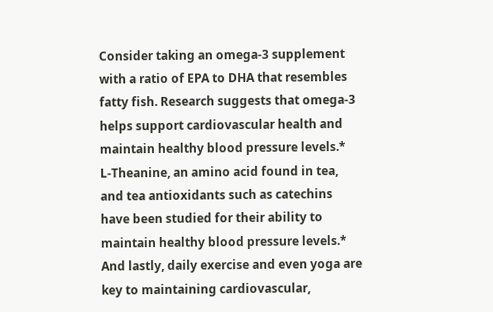Consider taking an omega-3 supplement with a ratio of EPA to DHA that resembles fatty fish. Research suggests that omega-3 helps support cardiovascular health and maintain healthy blood pressure levels.*
L-Theanine, an amino acid found in tea, and tea antioxidants such as catechins have been studied for their ability to maintain healthy blood pressure levels.*
And lastly, daily exercise and even yoga are key to maintaining cardiovascular,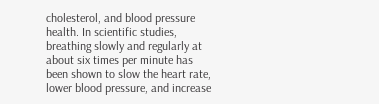cholesterol, and blood pressure health. In scientific studies, breathing slowly and regularly at about six times per minute has been shown to slow the heart rate, lower blood pressure, and increase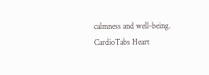calmness and well-being.  CardioTabs Heart